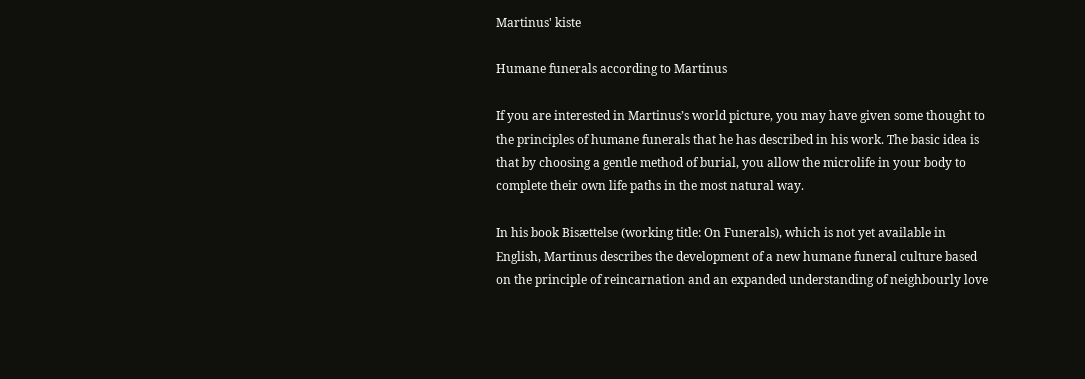Martinus' kiste

Humane funerals according to Martinus

If you are interested in Martinus’s world picture, you may have given some thought to the principles of humane funerals that he has described in his work. The basic idea is that by choosing a gentle method of burial, you allow the microlife in your body to complete their own life paths in the most natural way.

In his book Bisættelse (working title: On Funerals), which is not yet available in English, Martinus describes the development of a new humane funeral culture based on the principle of reincarnation and an expanded understanding of neighbourly love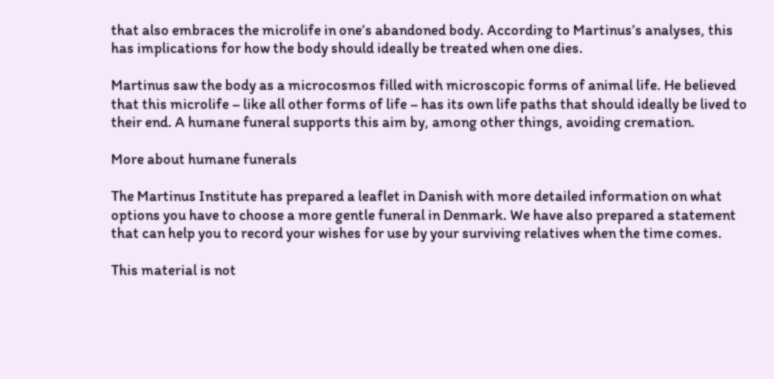that also embraces the microlife in one’s abandoned body. According to Martinus’s analyses, this has implications for how the body should ideally be treated when one dies.

Martinus saw the body as a microcosmos filled with microscopic forms of animal life. He believed that this microlife – like all other forms of life – has its own life paths that should ideally be lived to their end. A humane funeral supports this aim by, among other things, avoiding cremation.

More about humane funerals

The Martinus Institute has prepared a leaflet in Danish with more detailed information on what options you have to choose a more gentle funeral in Denmark. We have also prepared a statement that can help you to record your wishes for use by your surviving relatives when the time comes.

This material is not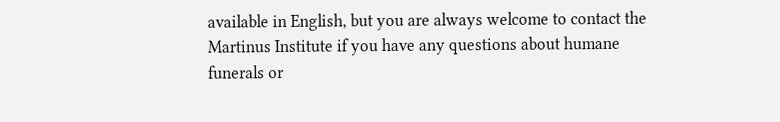available in English, but you are always welcome to contact the Martinus Institute if you have any questions about humane funerals or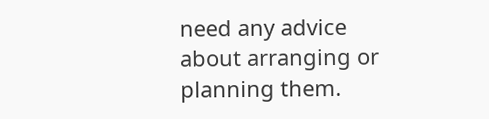need any advice about arranging or planning them.